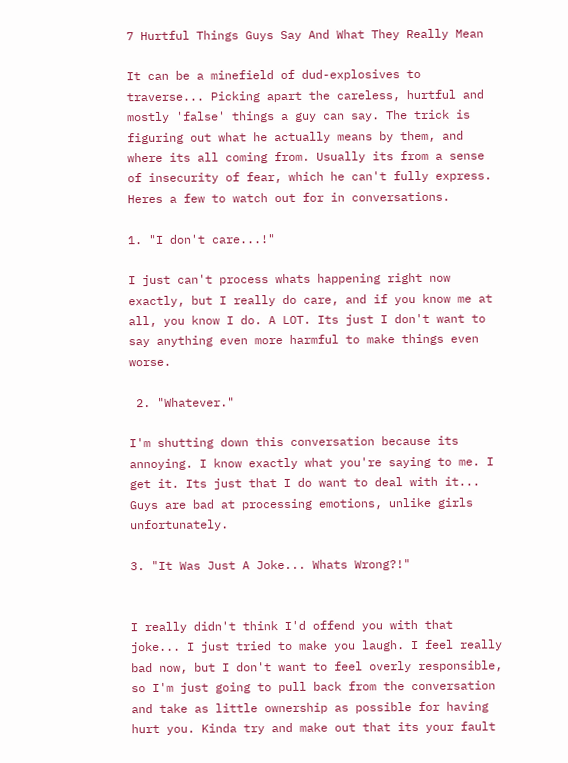7 Hurtful Things Guys Say And What They Really Mean

It can be a minefield of dud-explosives to traverse... Picking apart the careless, hurtful and mostly 'false' things a guy can say. The trick is figuring out what he actually means by them, and where its all coming from. Usually its from a sense of insecurity of fear, which he can't fully express. Heres a few to watch out for in conversations.

1. "I don't care...!"

I just can't process whats happening right now exactly, but I really do care, and if you know me at all, you know I do. A LOT. Its just I don't want to say anything even more harmful to make things even worse.

 2. "Whatever."

I'm shutting down this conversation because its annoying. I know exactly what you're saying to me. I get it. Its just that I do want to deal with it... Guys are bad at processing emotions, unlike girls unfortunately.

3. "It Was Just A Joke... Whats Wrong?!"


I really didn't think I'd offend you with that joke... I just tried to make you laugh. I feel really bad now, but I don't want to feel overly responsible, so I'm just going to pull back from the conversation and take as little ownership as possible for having hurt you. Kinda try and make out that its your fault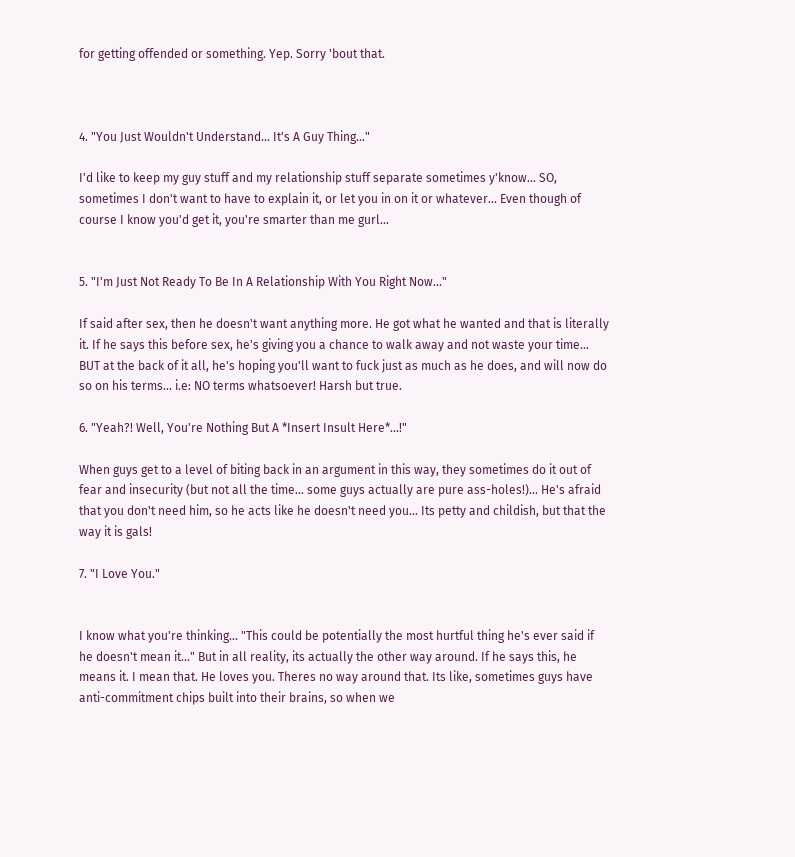for getting offended or something. Yep. Sorry 'bout that.



4. "You Just Wouldn't Understand... It's A Guy Thing..."

I'd like to keep my guy stuff and my relationship stuff separate sometimes y'know... SO, sometimes I don't want to have to explain it, or let you in on it or whatever... Even though of course I know you'd get it, you're smarter than me gurl...


5. "I'm Just Not Ready To Be In A Relationship With You Right Now..."

If said after sex, then he doesn't want anything more. He got what he wanted and that is literally it. If he says this before sex, he's giving you a chance to walk away and not waste your time... BUT at the back of it all, he's hoping you'll want to fuck just as much as he does, and will now do so on his terms... i.e: NO terms whatsoever! Harsh but true.

6. "Yeah?! Well, You're Nothing But A *Insert Insult Here*...!"

When guys get to a level of biting back in an argument in this way, they sometimes do it out of fear and insecurity (but not all the time... some guys actually are pure ass-holes!)... He's afraid that you don't need him, so he acts like he doesn't need you... Its petty and childish, but that the way it is gals!

7. "I Love You."


I know what you're thinking... "This could be potentially the most hurtful thing he's ever said if he doesn't mean it..." But in all reality, its actually the other way around. If he says this, he means it. I mean that. He loves you. Theres no way around that. Its like, sometimes guys have anti-commitment chips built into their brains, so when we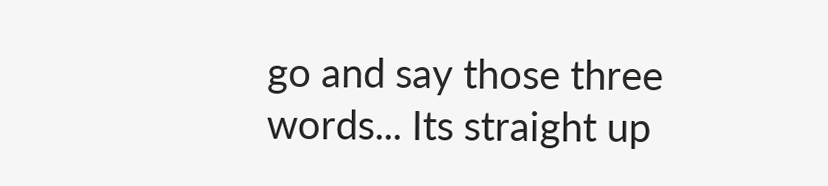go and say those three words... Its straight up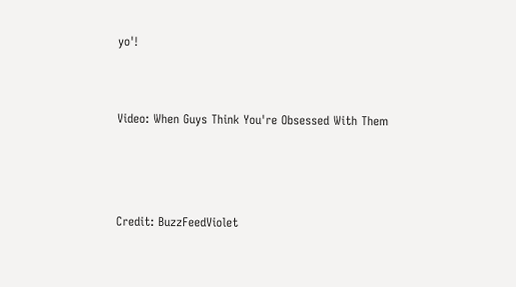yo'!


Video: When Guys Think You're Obsessed With Them



Credit: BuzzFeedViolet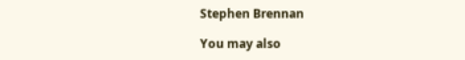Stephen Brennan

You may also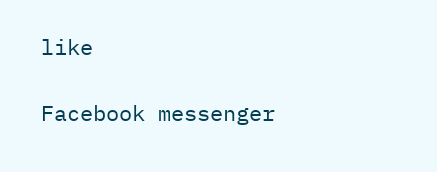like

Facebook messenger